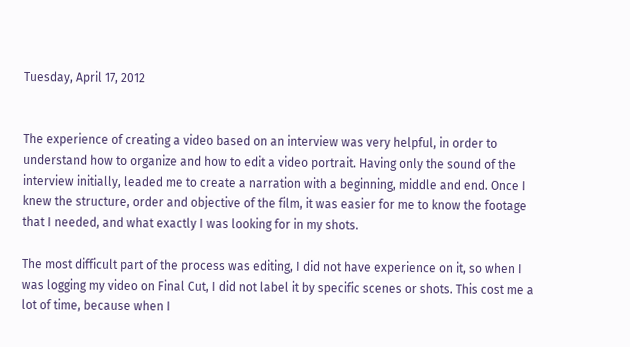Tuesday, April 17, 2012


The experience of creating a video based on an interview was very helpful, in order to understand how to organize and how to edit a video portrait. Having only the sound of the interview initially, leaded me to create a narration with a beginning, middle and end. Once I knew the structure, order and objective of the film, it was easier for me to know the footage that I needed, and what exactly I was looking for in my shots.

The most difficult part of the process was editing, I did not have experience on it, so when I was logging my video on Final Cut, I did not label it by specific scenes or shots. This cost me a lot of time, because when I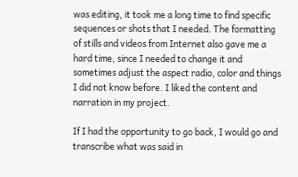was editing, it took me a long time to find specific sequences or shots that I needed. The formatting of stills and videos from Internet also gave me a hard time, since I needed to change it and sometimes adjust the aspect radio, color and things I did not know before. I liked the content and narration in my project.

If I had the opportunity to go back, I would go and transcribe what was said in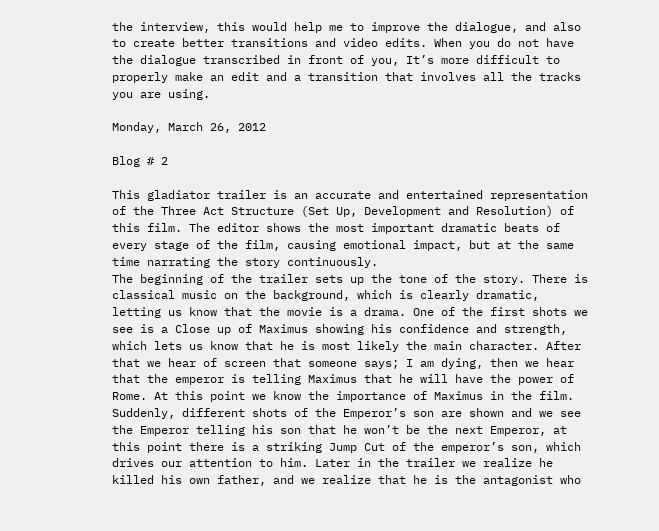the interview, this would help me to improve the dialogue, and also to create better transitions and video edits. When you do not have the dialogue transcribed in front of you, It’s more difficult to properly make an edit and a transition that involves all the tracks you are using.

Monday, March 26, 2012

Blog # 2

This gladiator trailer is an accurate and entertained representation of the Three Act Structure (Set Up, Development and Resolution) of this film. The editor shows the most important dramatic beats of every stage of the film, causing emotional impact, but at the same time narrating the story continuously.
The beginning of the trailer sets up the tone of the story. There is classical music on the background, which is clearly dramatic, letting us know that the movie is a drama. One of the first shots we see is a Close up of Maximus showing his confidence and strength, which lets us know that he is most likely the main character. After that we hear of screen that someone says; I am dying, then we hear that the emperor is telling Maximus that he will have the power of Rome. At this point we know the importance of Maximus in the film. Suddenly, different shots of the Emperor’s son are shown and we see the Emperor telling his son that he won’t be the next Emperor, at this point there is a striking Jump Cut of the emperor’s son, which drives our attention to him. Later in the trailer we realize he killed his own father, and we realize that he is the antagonist who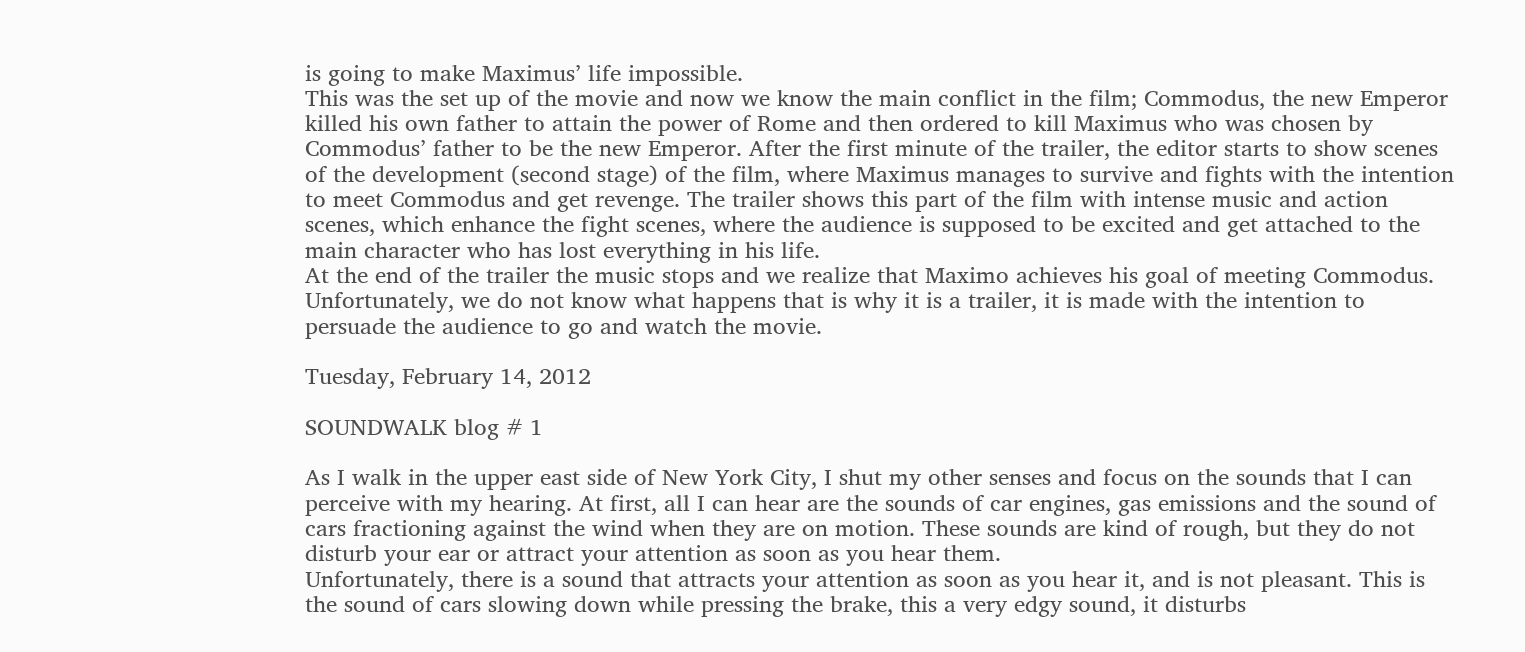is going to make Maximus’ life impossible.
This was the set up of the movie and now we know the main conflict in the film; Commodus, the new Emperor killed his own father to attain the power of Rome and then ordered to kill Maximus who was chosen by Commodus’ father to be the new Emperor. After the first minute of the trailer, the editor starts to show scenes of the development (second stage) of the film, where Maximus manages to survive and fights with the intention to meet Commodus and get revenge. The trailer shows this part of the film with intense music and action scenes, which enhance the fight scenes, where the audience is supposed to be excited and get attached to the main character who has lost everything in his life.
At the end of the trailer the music stops and we realize that Maximo achieves his goal of meeting Commodus. Unfortunately, we do not know what happens that is why it is a trailer, it is made with the intention to persuade the audience to go and watch the movie.

Tuesday, February 14, 2012

SOUNDWALK blog # 1

As I walk in the upper east side of New York City, I shut my other senses and focus on the sounds that I can perceive with my hearing. At first, all I can hear are the sounds of car engines, gas emissions and the sound of cars fractioning against the wind when they are on motion. These sounds are kind of rough, but they do not disturb your ear or attract your attention as soon as you hear them.
Unfortunately, there is a sound that attracts your attention as soon as you hear it, and is not pleasant. This is the sound of cars slowing down while pressing the brake, this a very edgy sound, it disturbs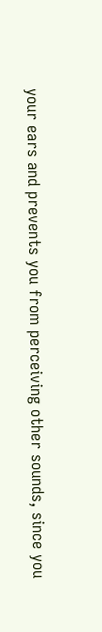your ears and prevents you from perceiving other sounds, since you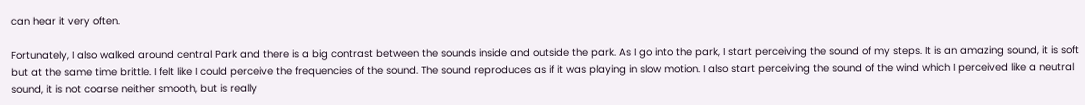can hear it very often.

Fortunately, I also walked around central Park and there is a big contrast between the sounds inside and outside the park. As I go into the park, I start perceiving the sound of my steps. It is an amazing sound, it is soft but at the same time brittle. I felt like I could perceive the frequencies of the sound. The sound reproduces as if it was playing in slow motion. I also start perceiving the sound of the wind which I perceived like a neutral sound, it is not coarse neither smooth, but is really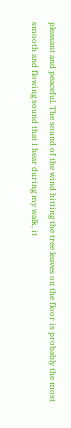pleasant and peaceful. The sound of the wind hitting the tree leaves on the floor is probably the most smooth and flowing sound that I hear during my walk, it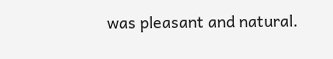was pleasant and natural.